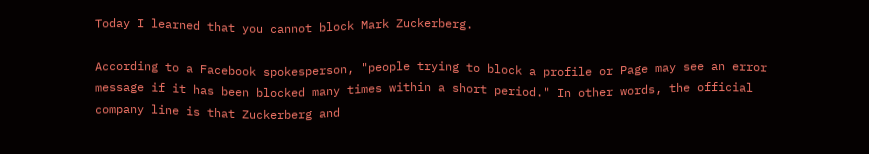Today I learned that you cannot block Mark Zuckerberg.

According to a Facebook spokesperson, "people trying to block a profile or Page may see an error message if it has been blocked many times within a short period." In other words, the official company line is that Zuckerberg and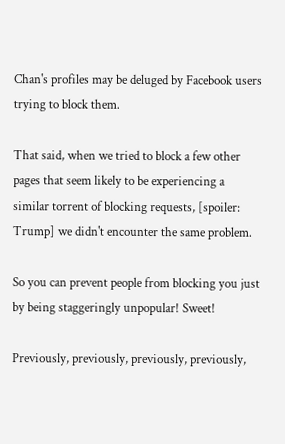Chan's profiles may be deluged by Facebook users trying to block them.

That said, when we tried to block a few other pages that seem likely to be experiencing a similar torrent of blocking requests, [spoiler: Trump] we didn't encounter the same problem.

So you can prevent people from blocking you just by being staggeringly unpopular! Sweet!

Previously, previously, previously, previously,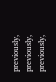previously, previously, previously,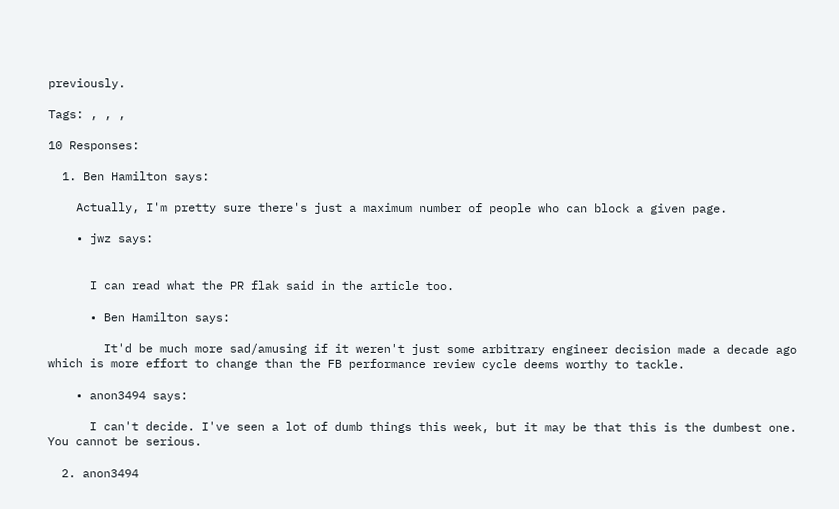previously.

Tags: , , ,

10 Responses:

  1. Ben Hamilton says:

    Actually, I'm pretty sure there's just a maximum number of people who can block a given page.

    • jwz says:


      I can read what the PR flak said in the article too.

      • Ben Hamilton says:

        It'd be much more sad/amusing if it weren't just some arbitrary engineer decision made a decade ago which is more effort to change than the FB performance review cycle deems worthy to tackle.

    • anon3494 says:

      I can't decide. I've seen a lot of dumb things this week, but it may be that this is the dumbest one. You cannot be serious.

  2. anon3494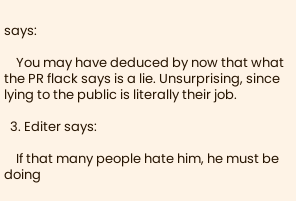says:

    You may have deduced by now that what the PR flack says is a lie. Unsurprising, since lying to the public is literally their job.

  3. Editer says:

    If that many people hate him, he must be doing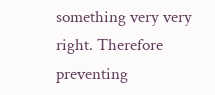something very very right. Therefore preventing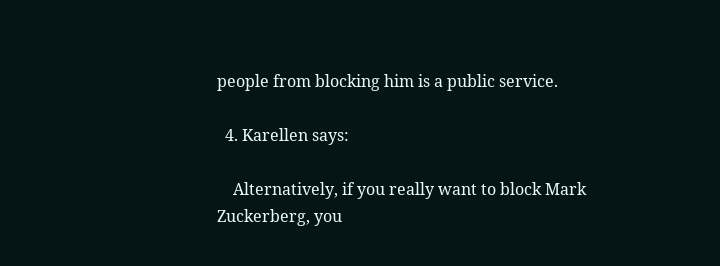people from blocking him is a public service.

  4. Karellen says:

    Alternatively, if you really want to block Mark Zuckerberg, you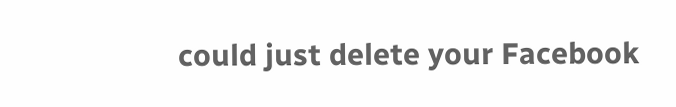could just delete your Facebook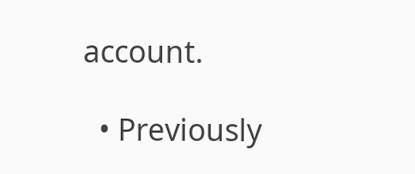account.

  • Previously